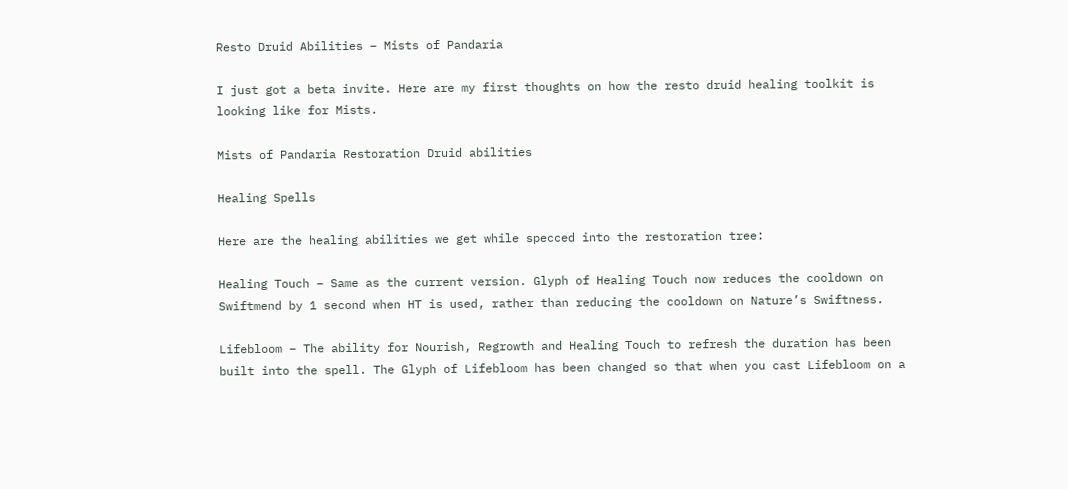Resto Druid Abilities – Mists of Pandaria

I just got a beta invite. Here are my first thoughts on how the resto druid healing toolkit is looking like for Mists.

Mists of Pandaria Restoration Druid abilities

Healing Spells

Here are the healing abilities we get while specced into the restoration tree:

Healing Touch – Same as the current version. Glyph of Healing Touch now reduces the cooldown on Swiftmend by 1 second when HT is used, rather than reducing the cooldown on Nature’s Swiftness.

Lifebloom – The ability for Nourish, Regrowth and Healing Touch to refresh the duration has been built into the spell. The Glyph of Lifebloom has been changed so that when you cast Lifebloom on a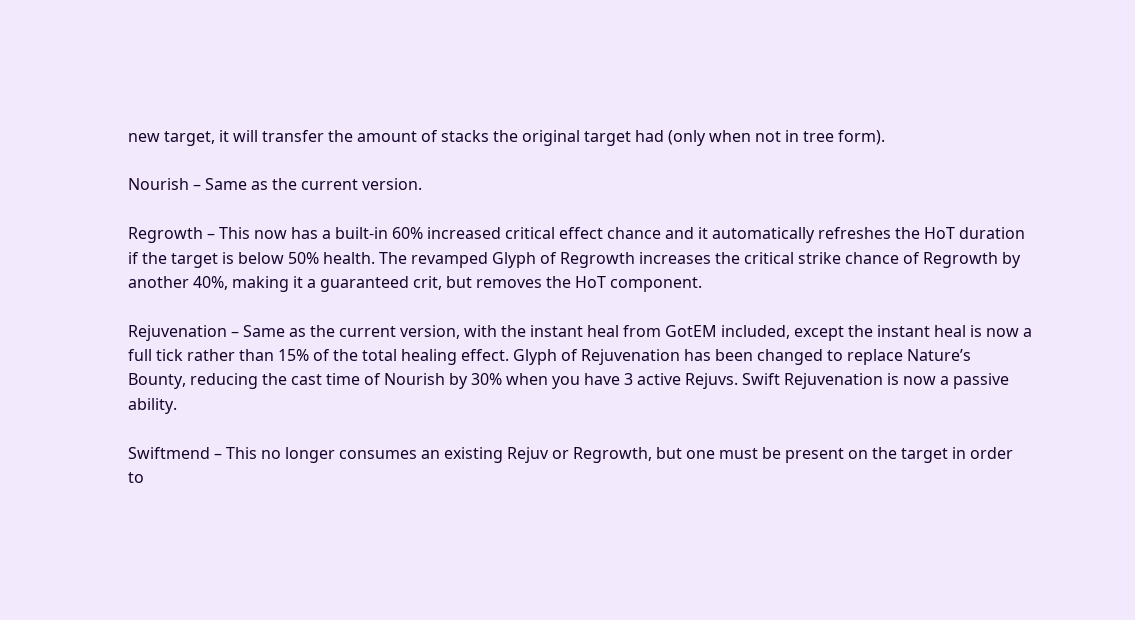new target, it will transfer the amount of stacks the original target had (only when not in tree form).

Nourish – Same as the current version.

Regrowth – This now has a built-in 60% increased critical effect chance and it automatically refreshes the HoT duration if the target is below 50% health. The revamped Glyph of Regrowth increases the critical strike chance of Regrowth by another 40%, making it a guaranteed crit, but removes the HoT component.

Rejuvenation – Same as the current version, with the instant heal from GotEM included, except the instant heal is now a full tick rather than 15% of the total healing effect. Glyph of Rejuvenation has been changed to replace Nature’s Bounty, reducing the cast time of Nourish by 30% when you have 3 active Rejuvs. Swift Rejuvenation is now a passive ability.

Swiftmend – This no longer consumes an existing Rejuv or Regrowth, but one must be present on the target in order to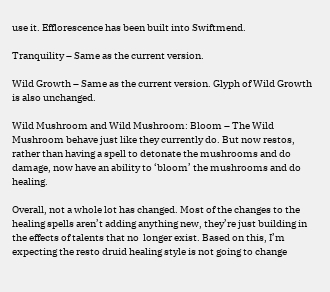use it. Efflorescence has been built into Swiftmend.

Tranquility – Same as the current version.

Wild Growth – Same as the current version. Glyph of Wild Growth is also unchanged.

Wild Mushroom and Wild Mushroom: Bloom – The Wild Mushroom behave just like they currently do. But now restos, rather than having a spell to detonate the mushrooms and do damage, now have an ability to ‘bloom’ the mushrooms and do healing.

Overall, not a whole lot has changed. Most of the changes to the healing spells aren’t adding anything new, they’re just building in the effects of talents that no  longer exist. Based on this, I’m expecting the resto druid healing style is not going to change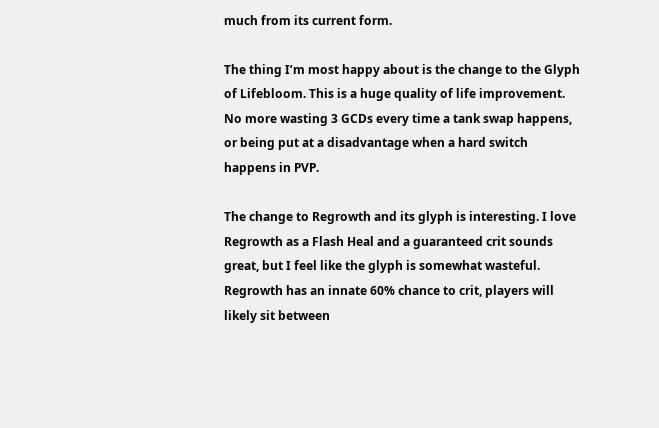much from its current form.

The thing I’m most happy about is the change to the Glyph of Lifebloom. This is a huge quality of life improvement. No more wasting 3 GCDs every time a tank swap happens, or being put at a disadvantage when a hard switch happens in PVP.

The change to Regrowth and its glyph is interesting. I love Regrowth as a Flash Heal and a guaranteed crit sounds great, but I feel like the glyph is somewhat wasteful. Regrowth has an innate 60% chance to crit, players will likely sit between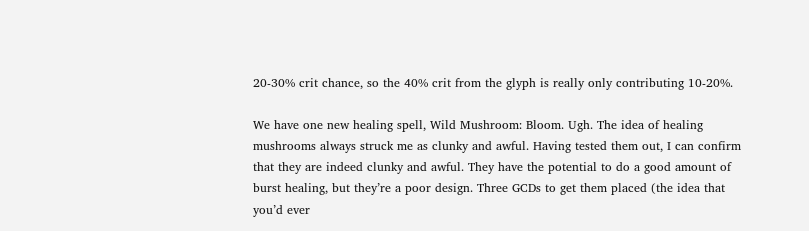20-30% crit chance, so the 40% crit from the glyph is really only contributing 10-20%.

We have one new healing spell, Wild Mushroom: Bloom. Ugh. The idea of healing mushrooms always struck me as clunky and awful. Having tested them out, I can confirm that they are indeed clunky and awful. They have the potential to do a good amount of burst healing, but they’re a poor design. Three GCDs to get them placed (the idea that you’d ever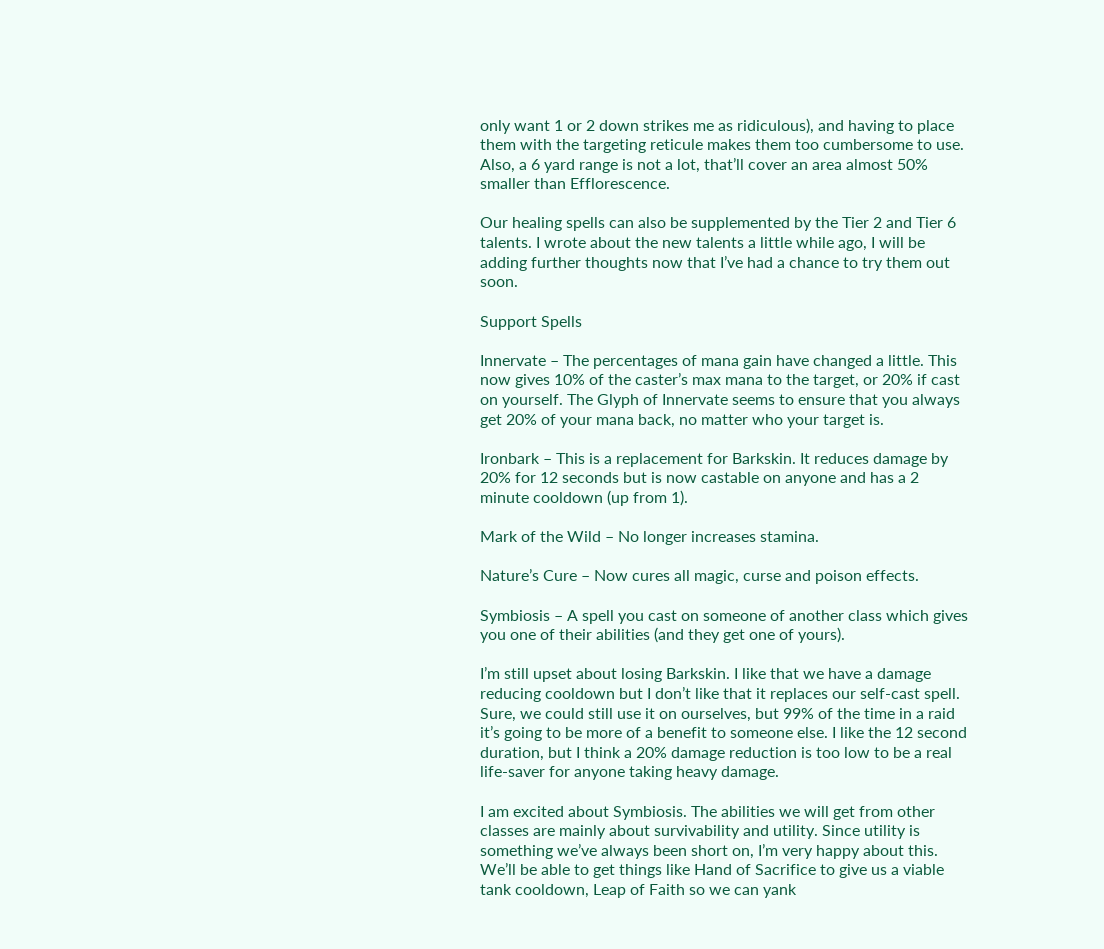only want 1 or 2 down strikes me as ridiculous), and having to place them with the targeting reticule makes them too cumbersome to use. Also, a 6 yard range is not a lot, that’ll cover an area almost 50% smaller than Efflorescence.

Our healing spells can also be supplemented by the Tier 2 and Tier 6 talents. I wrote about the new talents a little while ago, I will be adding further thoughts now that I’ve had a chance to try them out soon.

Support Spells

Innervate – The percentages of mana gain have changed a little. This now gives 10% of the caster’s max mana to the target, or 20% if cast on yourself. The Glyph of Innervate seems to ensure that you always get 20% of your mana back, no matter who your target is.

Ironbark – This is a replacement for Barkskin. It reduces damage by 20% for 12 seconds but is now castable on anyone and has a 2 minute cooldown (up from 1).

Mark of the Wild – No longer increases stamina.

Nature’s Cure – Now cures all magic, curse and poison effects.

Symbiosis – A spell you cast on someone of another class which gives you one of their abilities (and they get one of yours).

I’m still upset about losing Barkskin. I like that we have a damage reducing cooldown but I don’t like that it replaces our self-cast spell. Sure, we could still use it on ourselves, but 99% of the time in a raid it’s going to be more of a benefit to someone else. I like the 12 second duration, but I think a 20% damage reduction is too low to be a real life-saver for anyone taking heavy damage.

I am excited about Symbiosis. The abilities we will get from other classes are mainly about survivability and utility. Since utility is something we’ve always been short on, I’m very happy about this. We’ll be able to get things like Hand of Sacrifice to give us a viable tank cooldown, Leap of Faith so we can yank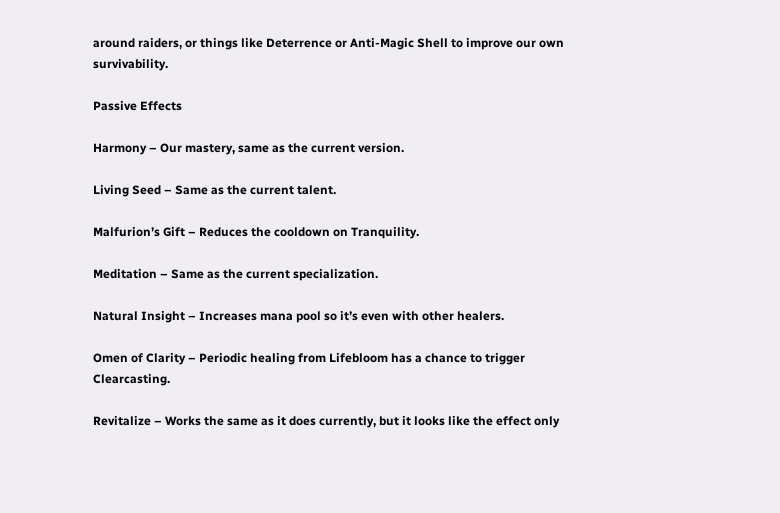around raiders, or things like Deterrence or Anti-Magic Shell to improve our own survivability.

Passive Effects

Harmony – Our mastery, same as the current version.

Living Seed – Same as the current talent.

Malfurion’s Gift – Reduces the cooldown on Tranquility.

Meditation – Same as the current specialization.

Natural Insight – Increases mana pool so it’s even with other healers.

Omen of Clarity – Periodic healing from Lifebloom has a chance to trigger Clearcasting.

Revitalize – Works the same as it does currently, but it looks like the effect only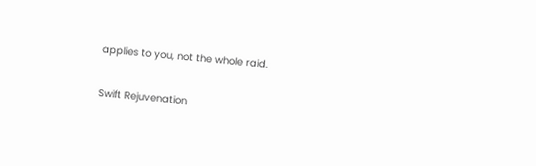applies to you, not the whole raid.

Swift Rejuvenation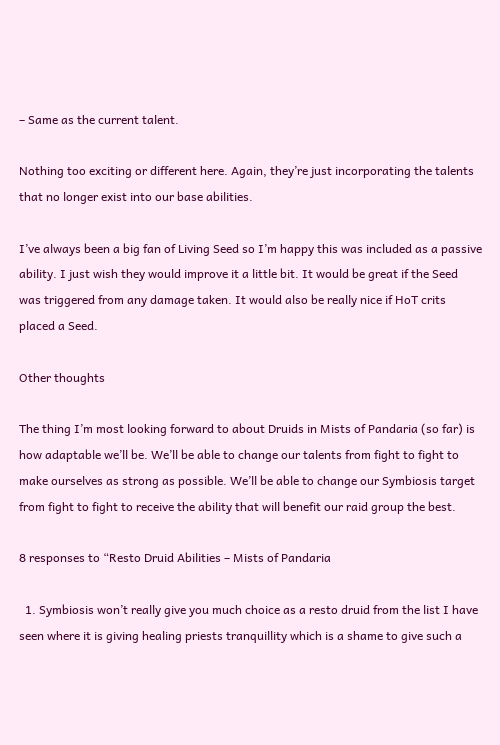– Same as the current talent.

Nothing too exciting or different here. Again, they’re just incorporating the talents that no longer exist into our base abilities.

I’ve always been a big fan of Living Seed so I’m happy this was included as a passive ability. I just wish they would improve it a little bit. It would be great if the Seed was triggered from any damage taken. It would also be really nice if HoT crits placed a Seed.

Other thoughts

The thing I’m most looking forward to about Druids in Mists of Pandaria (so far) is how adaptable we’ll be. We’ll be able to change our talents from fight to fight to make ourselves as strong as possible. We’ll be able to change our Symbiosis target from fight to fight to receive the ability that will benefit our raid group the best.

8 responses to “Resto Druid Abilities – Mists of Pandaria

  1. Symbiosis won’t really give you much choice as a resto druid from the list I have seen where it is giving healing priests tranquillity which is a shame to give such a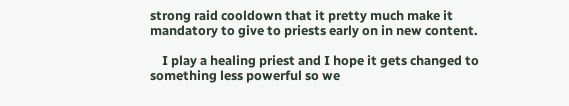strong raid cooldown that it pretty much make it mandatory to give to priests early on in new content.

    I play a healing priest and I hope it gets changed to something less powerful so we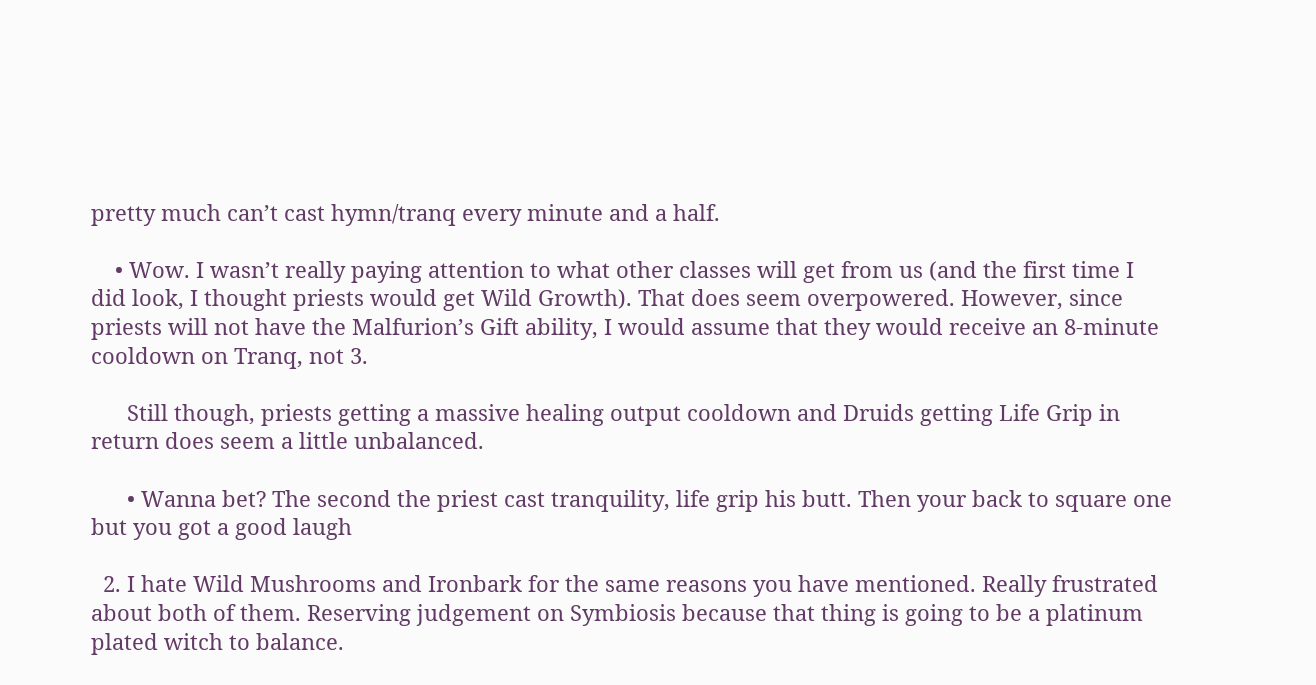pretty much can’t cast hymn/tranq every minute and a half.

    • Wow. I wasn’t really paying attention to what other classes will get from us (and the first time I did look, I thought priests would get Wild Growth). That does seem overpowered. However, since priests will not have the Malfurion’s Gift ability, I would assume that they would receive an 8-minute cooldown on Tranq, not 3.

      Still though, priests getting a massive healing output cooldown and Druids getting Life Grip in return does seem a little unbalanced.

      • Wanna bet? The second the priest cast tranquility, life grip his butt. Then your back to square one but you got a good laugh

  2. I hate Wild Mushrooms and Ironbark for the same reasons you have mentioned. Really frustrated about both of them. Reserving judgement on Symbiosis because that thing is going to be a platinum plated witch to balance.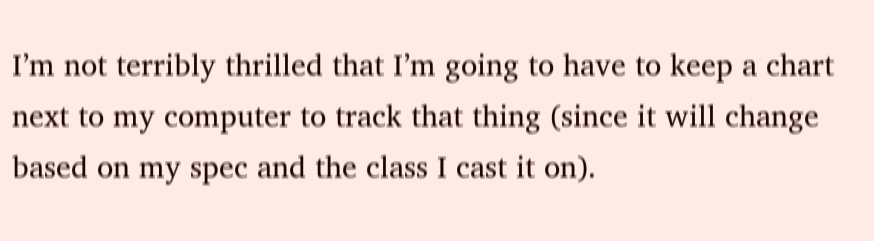I’m not terribly thrilled that I’m going to have to keep a chart next to my computer to track that thing (since it will change based on my spec and the class I cast it on).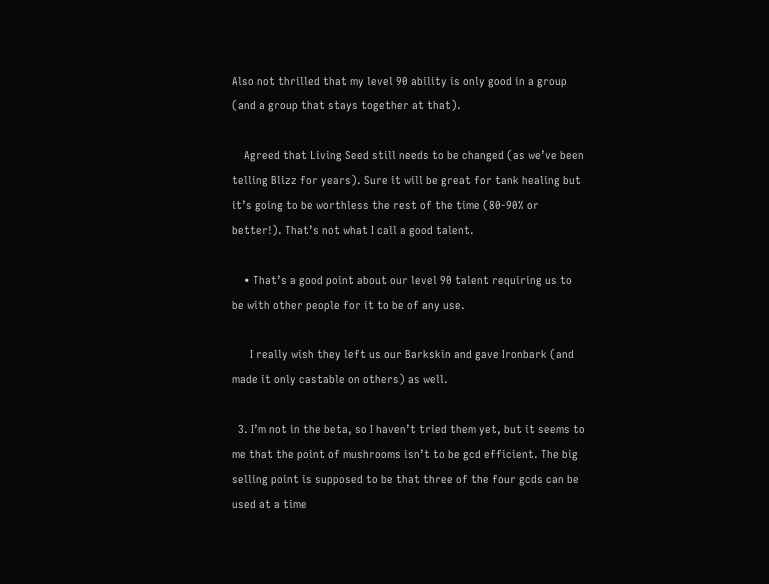Also not thrilled that my level 90 ability is only good in a group (and a group that stays together at that).

    Agreed that Living Seed still needs to be changed (as we’ve been telling Blizz for years). Sure it will be great for tank healing but it’s going to be worthless the rest of the time (80-90% or better!). That’s not what I call a good talent.

    • That’s a good point about our level 90 talent requiring us to be with other people for it to be of any use.

      I really wish they left us our Barkskin and gave Ironbark (and made it only castable on others) as well.

  3. I’m not in the beta, so I haven’t tried them yet, but it seems to me that the point of mushrooms isn’t to be gcd efficient. The big selling point is supposed to be that three of the four gcds can be used at a time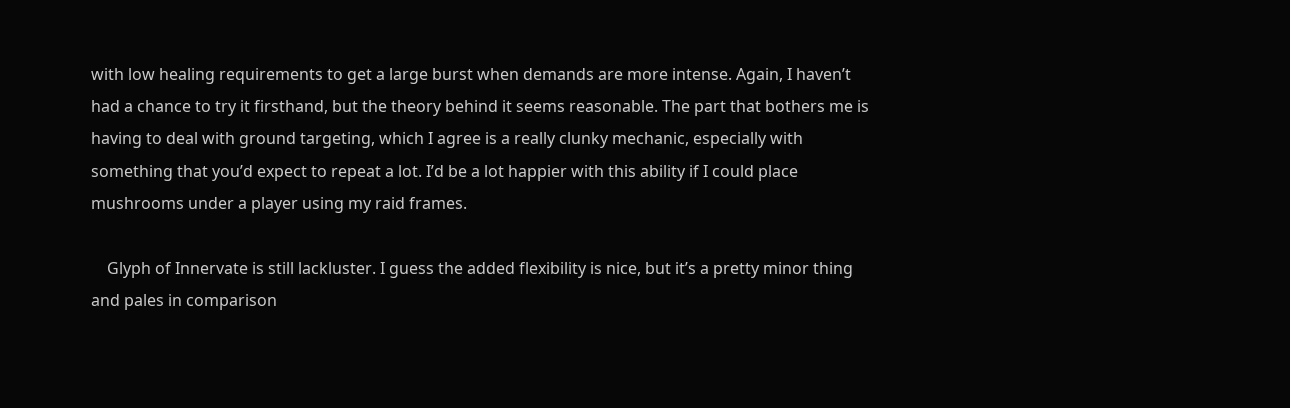with low healing requirements to get a large burst when demands are more intense. Again, I haven’t had a chance to try it firsthand, but the theory behind it seems reasonable. The part that bothers me is having to deal with ground targeting, which I agree is a really clunky mechanic, especially with something that you’d expect to repeat a lot. I’d be a lot happier with this ability if I could place mushrooms under a player using my raid frames.

    Glyph of Innervate is still lackluster. I guess the added flexibility is nice, but it’s a pretty minor thing and pales in comparison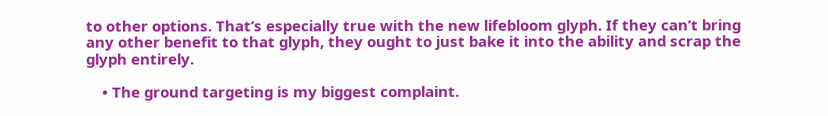to other options. That’s especially true with the new lifebloom glyph. If they can’t bring any other benefit to that glyph, they ought to just bake it into the ability and scrap the glyph entirely.

    • The ground targeting is my biggest complaint.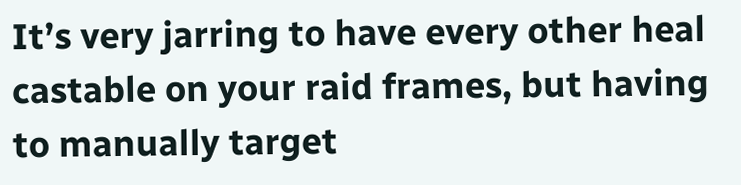It’s very jarring to have every other heal castable on your raid frames, but having to manually target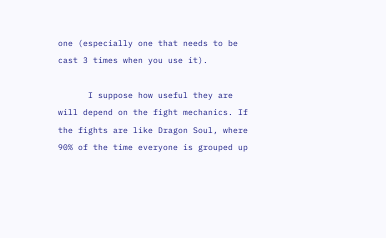one (especially one that needs to be cast 3 times when you use it).

      I suppose how useful they are will depend on the fight mechanics. If the fights are like Dragon Soul, where 90% of the time everyone is grouped up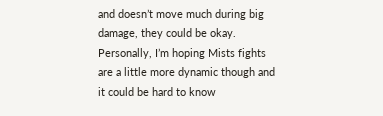and doesn’t move much during big damage, they could be okay. Personally, I’m hoping Mists fights are a little more dynamic though and it could be hard to know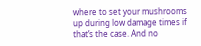where to set your mushrooms up during low damage times if that’s the case. And no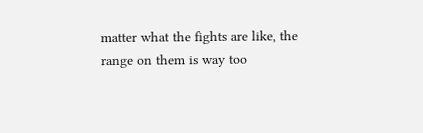matter what the fights are like, the range on them is way too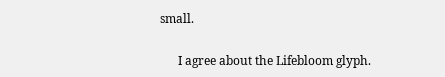small.

      I agree about the Lifebloom glyph.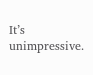It’s unimpressive.